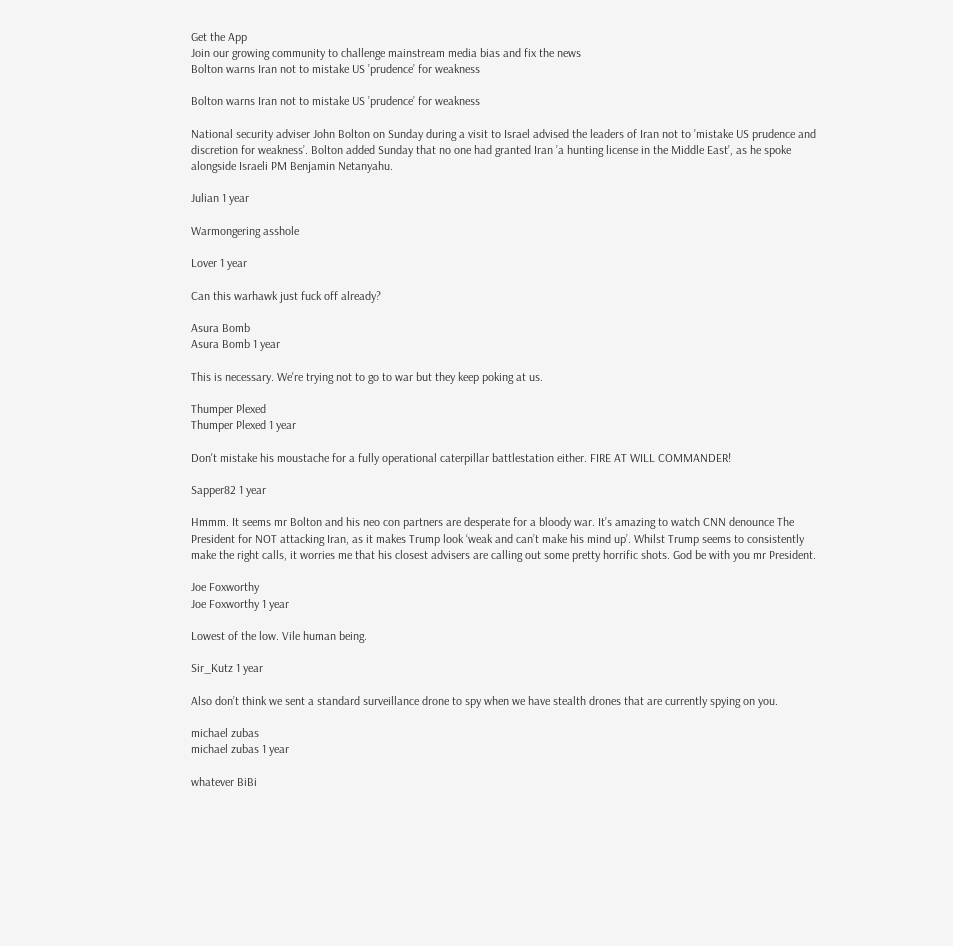Get the App
Join our growing community to challenge mainstream media bias and fix the news
Bolton warns Iran not to mistake US ’prudence’ for weakness

Bolton warns Iran not to mistake US ’prudence’ for weakness

National security adviser John Bolton on Sunday during a visit to Israel advised the leaders of Iran not to ’mistake US prudence and discretion for weakness’. Bolton added Sunday that no one had granted Iran ’a hunting license in the Middle East’, as he spoke alongside Israeli PM Benjamin Netanyahu.

Julian 1 year

Warmongering asshole

Lover 1 year

Can this warhawk just fuck off already?

Asura Bomb
Asura Bomb 1 year

This is necessary. We're trying not to go to war but they keep poking at us.

Thumper Plexed
Thumper Plexed 1 year

Don't mistake his moustache for a fully operational caterpillar battlestation either. FIRE AT WILL COMMANDER!

Sapper82 1 year

Hmmm. It seems mr Bolton and his neo con partners are desperate for a bloody war. It’s amazing to watch CNN denounce The President for NOT attacking Iran, as it makes Trump look ‘weak and can’t make his mind up’. Whilst Trump seems to consistently make the right calls, it worries me that his closest advisers are calling out some pretty horrific shots. God be with you mr President.

Joe Foxworthy
Joe Foxworthy 1 year

Lowest of the low. Vile human being.

Sir_Kutz 1 year

Also don’t think we sent a standard surveillance drone to spy when we have stealth drones that are currently spying on you.

michael zubas
michael zubas 1 year

whatever BiBi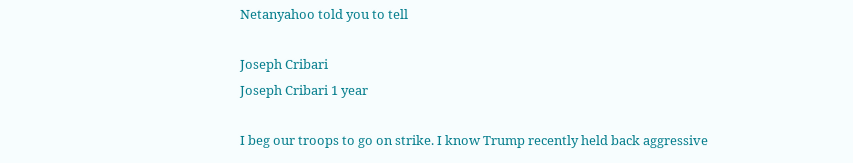Netanyahoo told you to tell

Joseph Cribari
Joseph Cribari 1 year

I beg our troops to go on strike. I know Trump recently held back aggressive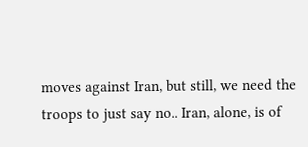moves against Iran, but still, we need the troops to just say no.. Iran, alone, is of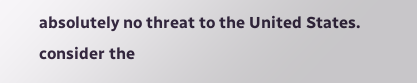absolutely no threat to the United States. consider the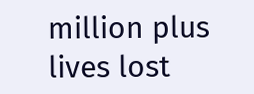million plus lives lost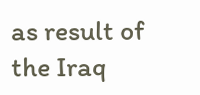as result of the Iraq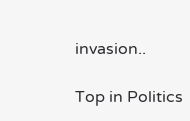invasion..

Top in Politics